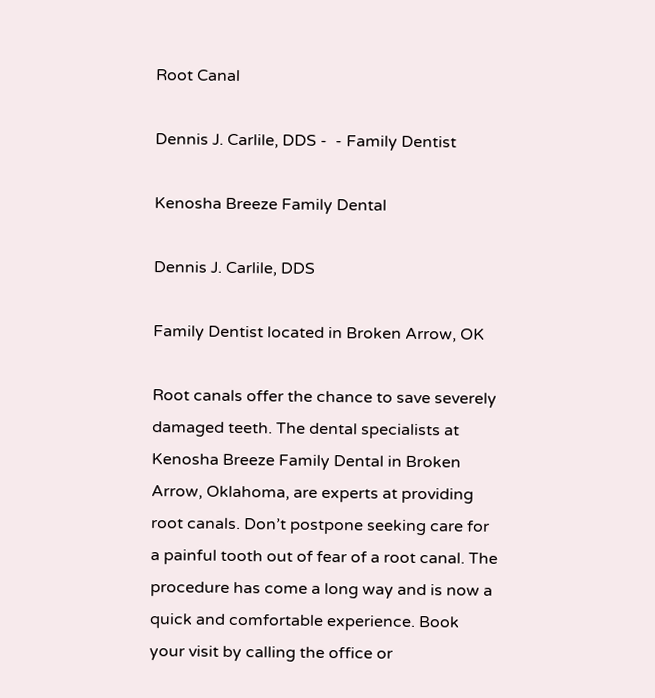Root Canal

Dennis J. Carlile, DDS -  - Family Dentist

Kenosha Breeze Family Dental

Dennis J. Carlile, DDS

Family Dentist located in Broken Arrow, OK

Root canals offer the chance to save severely damaged teeth. The dental specialists at Kenosha Breeze Family Dental in Broken Arrow, Oklahoma, are experts at providing root canals. Don’t postpone seeking care for a painful tooth out of fear of a root canal. The procedure has come a long way and is now a quick and comfortable experience. Book your visit by calling the office or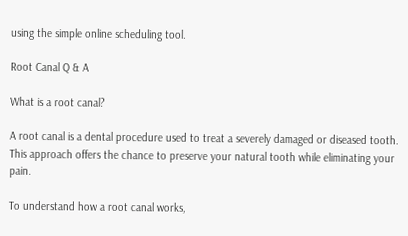using the simple online scheduling tool.

Root Canal Q & A

What is a root canal?

A root canal is a dental procedure used to treat a severely damaged or diseased tooth. This approach offers the chance to preserve your natural tooth while eliminating your pain.

To understand how a root canal works,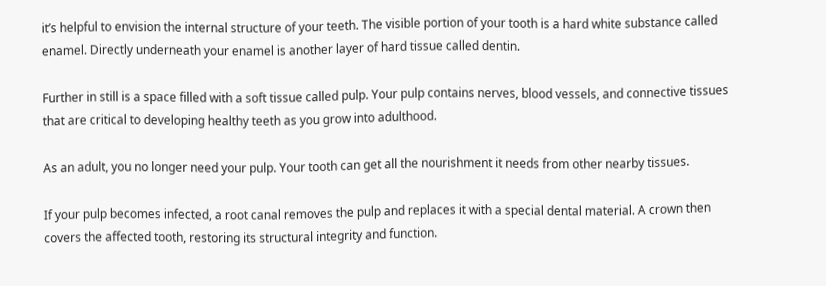it’s helpful to envision the internal structure of your teeth. The visible portion of your tooth is a hard white substance called enamel. Directly underneath your enamel is another layer of hard tissue called dentin.

Further in still is a space filled with a soft tissue called pulp. Your pulp contains nerves, blood vessels, and connective tissues that are critical to developing healthy teeth as you grow into adulthood.

As an adult, you no longer need your pulp. Your tooth can get all the nourishment it needs from other nearby tissues.

If your pulp becomes infected, a root canal removes the pulp and replaces it with a special dental material. A crown then covers the affected tooth, restoring its structural integrity and function.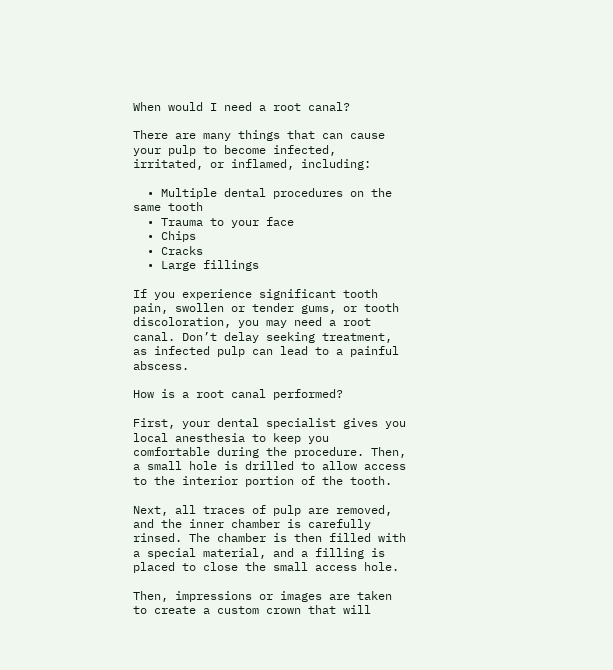When would I need a root canal?

There are many things that can cause your pulp to become infected, irritated, or inflamed, including:

  • Multiple dental procedures on the same tooth
  • Trauma to your face
  • Chips
  • Cracks
  • Large fillings

If you experience significant tooth pain, swollen or tender gums, or tooth discoloration, you may need a root canal. Don’t delay seeking treatment, as infected pulp can lead to a painful abscess.

How is a root canal performed?

First, your dental specialist gives you local anesthesia to keep you comfortable during the procedure. Then, a small hole is drilled to allow access to the interior portion of the tooth.

Next, all traces of pulp are removed, and the inner chamber is carefully rinsed. The chamber is then filled with a special material, and a filling is placed to close the small access hole.

Then, impressions or images are taken to create a custom crown that will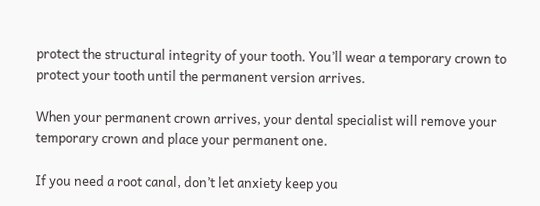protect the structural integrity of your tooth. You’ll wear a temporary crown to protect your tooth until the permanent version arrives.

When your permanent crown arrives, your dental specialist will remove your temporary crown and place your permanent one.

If you need a root canal, don’t let anxiety keep you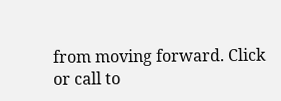from moving forward. Click or call to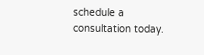schedule a consultation today.